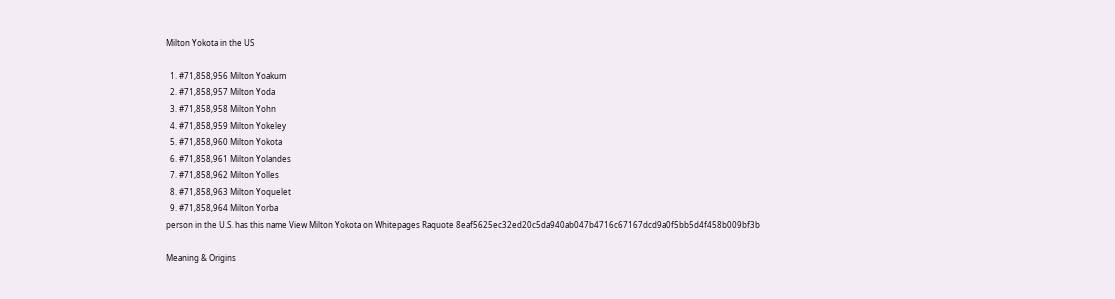Milton Yokota in the US

  1. #71,858,956 Milton Yoakum
  2. #71,858,957 Milton Yoda
  3. #71,858,958 Milton Yohn
  4. #71,858,959 Milton Yokeley
  5. #71,858,960 Milton Yokota
  6. #71,858,961 Milton Yolandes
  7. #71,858,962 Milton Yolles
  8. #71,858,963 Milton Yoquelet
  9. #71,858,964 Milton Yorba
person in the U.S. has this name View Milton Yokota on Whitepages Raquote 8eaf5625ec32ed20c5da940ab047b4716c67167dcd9a0f5bb5d4f458b009bf3b

Meaning & Origins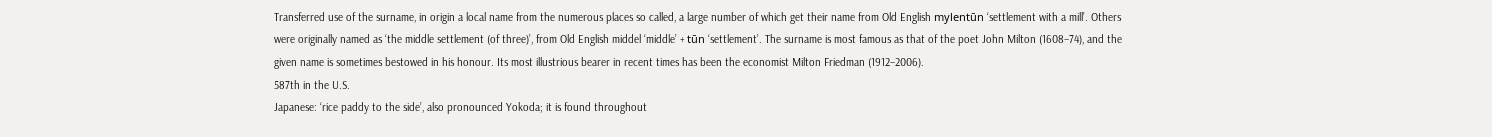Transferred use of the surname, in origin a local name from the numerous places so called, a large number of which get their name from Old English mylentūn ‘settlement with a mill’. Others were originally named as ‘the middle settlement (of three)’, from Old English middel ‘middle’ + tūn ‘settlement’. The surname is most famous as that of the poet John Milton (1608–74), and the given name is sometimes bestowed in his honour. Its most illustrious bearer in recent times has been the economist Milton Friedman (1912–2006).
587th in the U.S.
Japanese: ‘rice paddy to the side’, also pronounced Yokoda; it is found throughout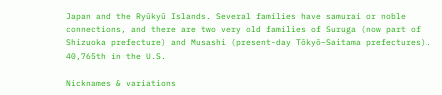Japan and the Ryūkyū Islands. Several families have samurai or noble connections, and there are two very old families of Suruga (now part of Shizuoka prefecture) and Musashi (present-day Tōkyō–Saitama prefectures).
40,765th in the U.S.

Nicknames & variations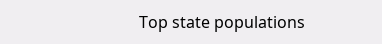Top state populations